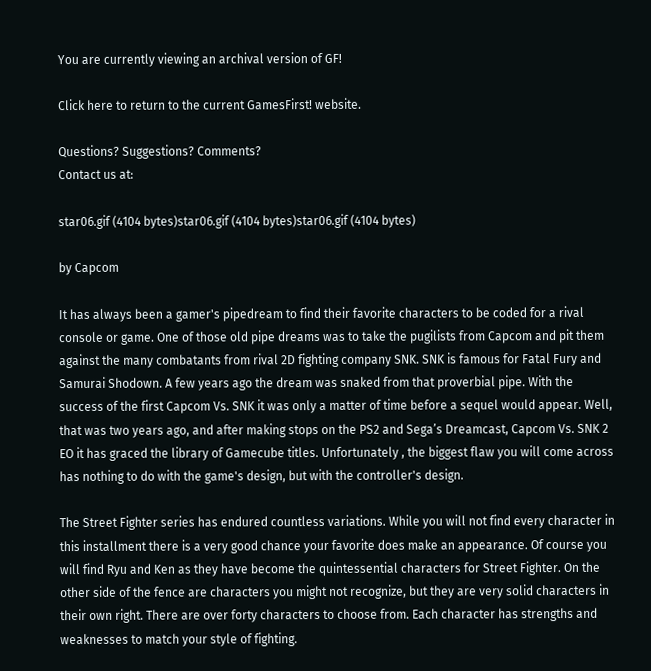You are currently viewing an archival version of GF!

Click here to return to the current GamesFirst! website.

Questions? Suggestions? Comments?
Contact us at:

star06.gif (4104 bytes)star06.gif (4104 bytes)star06.gif (4104 bytes)

by Capcom

It has always been a gamer's pipedream to find their favorite characters to be coded for a rival console or game. One of those old pipe dreams was to take the pugilists from Capcom and pit them against the many combatants from rival 2D fighting company SNK. SNK is famous for Fatal Fury and Samurai Shodown. A few years ago the dream was snaked from that proverbial pipe. With the success of the first Capcom Vs. SNK it was only a matter of time before a sequel would appear. Well, that was two years ago, and after making stops on the PS2 and Sega’s Dreamcast, Capcom Vs. SNK 2 EO it has graced the library of Gamecube titles. Unfortunately , the biggest flaw you will come across has nothing to do with the game's design, but with the controller's design.

The Street Fighter series has endured countless variations. While you will not find every character in this installment there is a very good chance your favorite does make an appearance. Of course you will find Ryu and Ken as they have become the quintessential characters for Street Fighter. On the other side of the fence are characters you might not recognize, but they are very solid characters in their own right. There are over forty characters to choose from. Each character has strengths and weaknesses to match your style of fighting.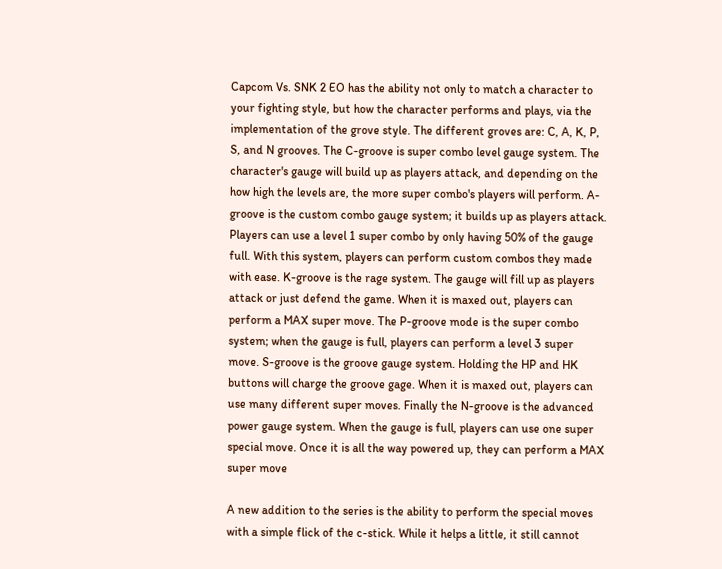Capcom Vs. SNK 2 EO has the ability not only to match a character to your fighting style, but how the character performs and plays, via the implementation of the grove style. The different groves are: C, A, K, P, S, and N grooves. The C-groove is super combo level gauge system. The character's gauge will build up as players attack, and depending on the how high the levels are, the more super combo's players will perform. A-groove is the custom combo gauge system; it builds up as players attack. Players can use a level 1 super combo by only having 50% of the gauge full. With this system, players can perform custom combos they made with ease. K-groove is the rage system. The gauge will fill up as players attack or just defend the game. When it is maxed out, players can perform a MAX super move. The P-groove mode is the super combo system; when the gauge is full, players can perform a level 3 super move. S-groove is the groove gauge system. Holding the HP and HK buttons will charge the groove gage. When it is maxed out, players can use many different super moves. Finally the N-groove is the advanced power gauge system. When the gauge is full, players can use one super special move. Once it is all the way powered up, they can perform a MAX super move

A new addition to the series is the ability to perform the special moves with a simple flick of the c-stick. While it helps a little, it still cannot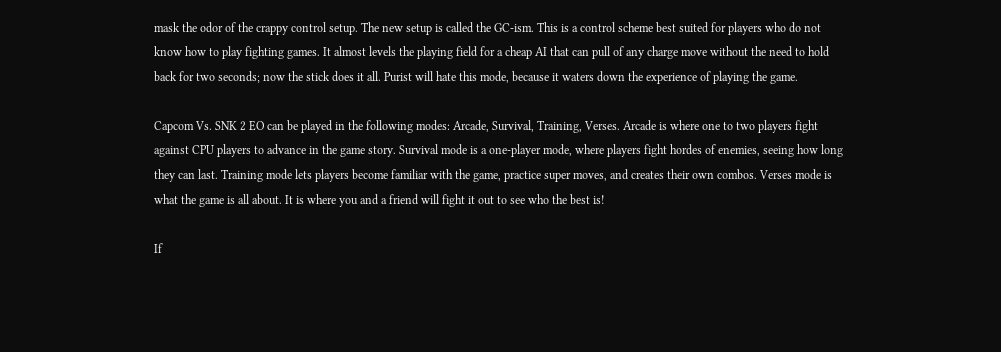mask the odor of the crappy control setup. The new setup is called the GC-ism. This is a control scheme best suited for players who do not know how to play fighting games. It almost levels the playing field for a cheap AI that can pull of any charge move without the need to hold back for two seconds; now the stick does it all. Purist will hate this mode, because it waters down the experience of playing the game.

Capcom Vs. SNK 2 EO can be played in the following modes: Arcade, Survival, Training, Verses. Arcade is where one to two players fight against CPU players to advance in the game story. Survival mode is a one-player mode, where players fight hordes of enemies, seeing how long they can last. Training mode lets players become familiar with the game, practice super moves, and creates their own combos. Verses mode is what the game is all about. It is where you and a friend will fight it out to see who the best is!

If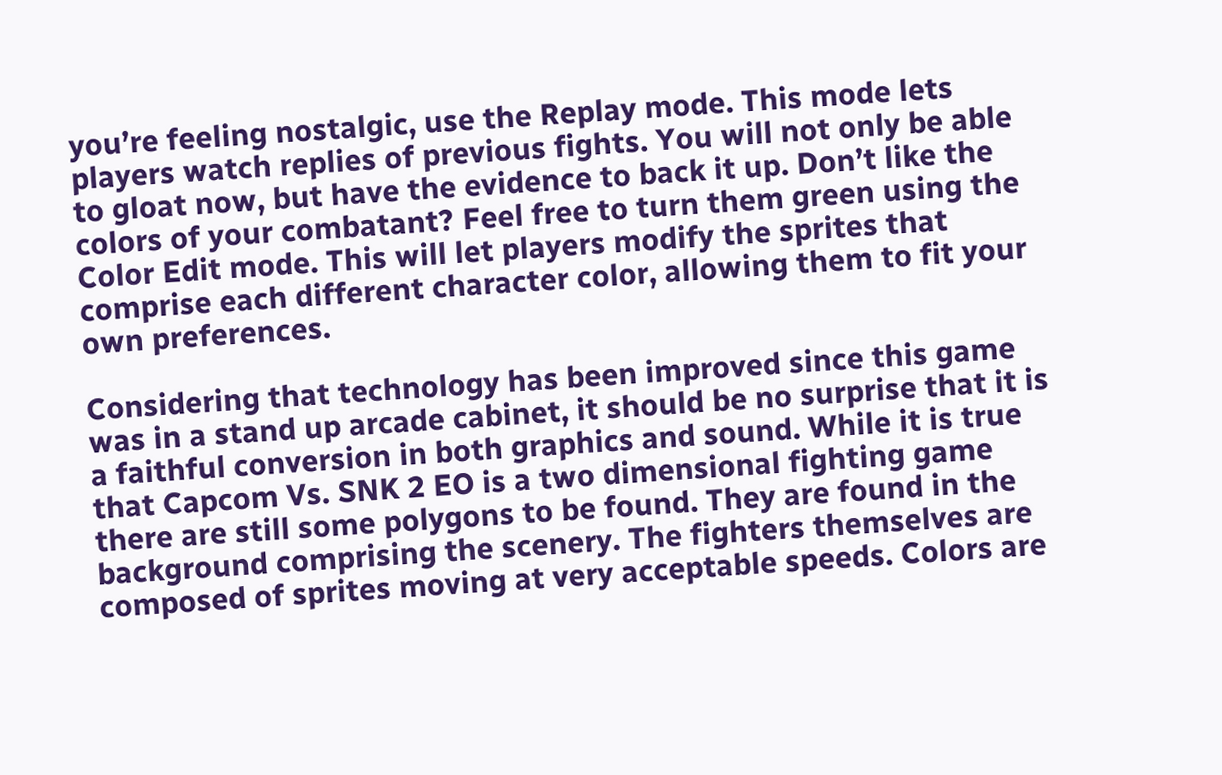you’re feeling nostalgic, use the Replay mode. This mode lets players watch replies of previous fights. You will not only be able to gloat now, but have the evidence to back it up. Don’t like the colors of your combatant? Feel free to turn them green using the Color Edit mode. This will let players modify the sprites that comprise each different character color, allowing them to fit your own preferences.

Considering that technology has been improved since this game was in a stand up arcade cabinet, it should be no surprise that it is a faithful conversion in both graphics and sound. While it is true that Capcom Vs. SNK 2 EO is a two dimensional fighting game there are still some polygons to be found. They are found in the background comprising the scenery. The fighters themselves are composed of sprites moving at very acceptable speeds. Colors are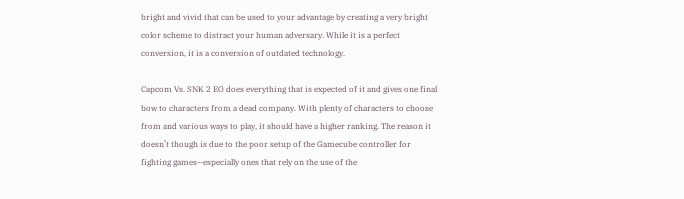bright and vivid that can be used to your advantage by creating a very bright color scheme to distract your human adversary. While it is a perfect conversion, it is a conversion of outdated technology.

Capcom Vs. SNK 2 EO does everything that is expected of it and gives one final bow to characters from a dead company. With plenty of characters to choose from and various ways to play, it should have a higher ranking. The reason it doesn’t though is due to the poor setup of the Gamecube controller for fighting games--especially ones that rely on the use of the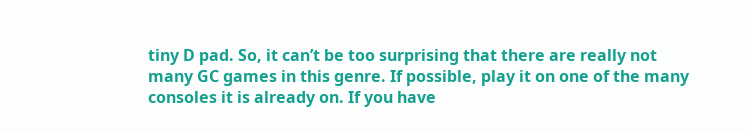tiny D pad. So, it can’t be too surprising that there are really not many GC games in this genre. If possible, play it on one of the many consoles it is already on. If you have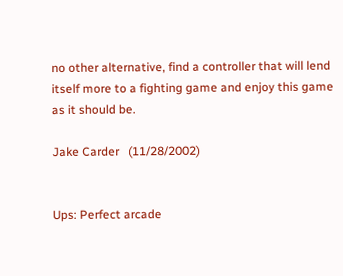no other alternative, find a controller that will lend itself more to a fighting game and enjoy this game as it should be.

Jake Carder   (11/28/2002)


Ups: Perfect arcade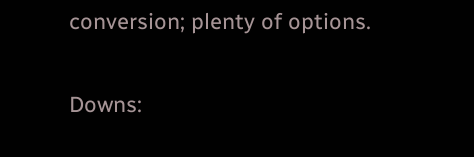conversion; plenty of options.

Downs: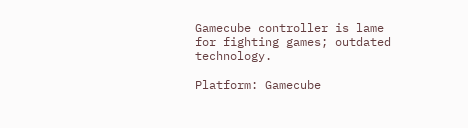Gamecube controller is lame for fighting games; outdated technology.

Platform: Gamecube